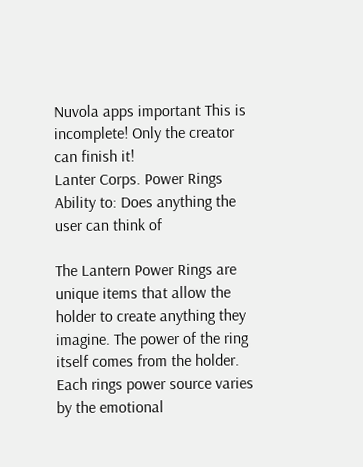Nuvola apps important This is incomplete! Only the creator can finish it!
Lanter Corps. Power Rings
Ability to: Does anything the user can think of

The Lantern Power Rings are unique items that allow the holder to create anything they imagine. The power of the ring itself comes from the holder. Each rings power source varies by the emotional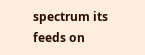spectrum its feeds on